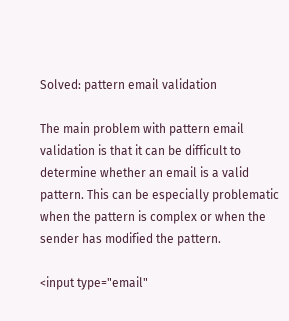Solved: pattern email validation

The main problem with pattern email validation is that it can be difficult to determine whether an email is a valid pattern. This can be especially problematic when the pattern is complex or when the sender has modified the pattern.

<input type="email"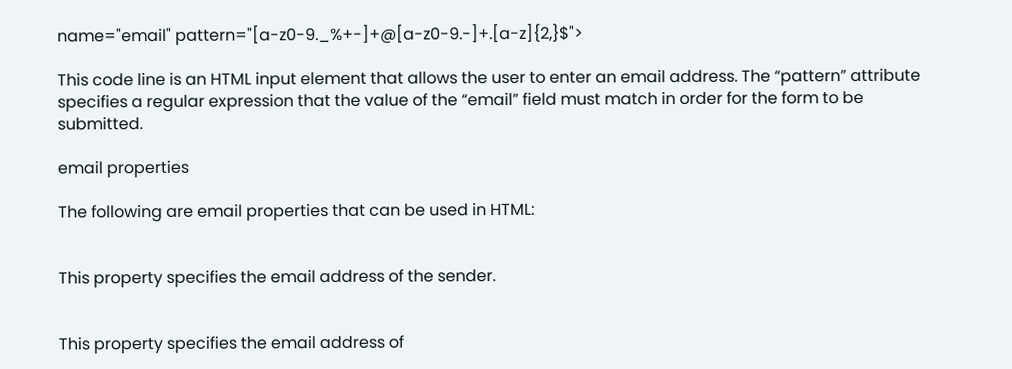name="email" pattern="[a-z0-9._%+-]+@[a-z0-9.-]+.[a-z]{2,}$">

This code line is an HTML input element that allows the user to enter an email address. The “pattern” attribute specifies a regular expression that the value of the “email” field must match in order for the form to be submitted.

email properties

The following are email properties that can be used in HTML:


This property specifies the email address of the sender.


This property specifies the email address of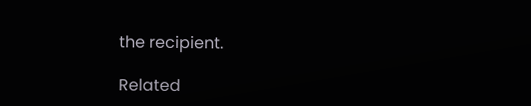the recipient.

Related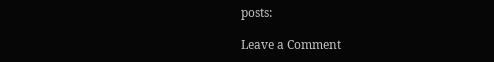posts:

Leave a Comment